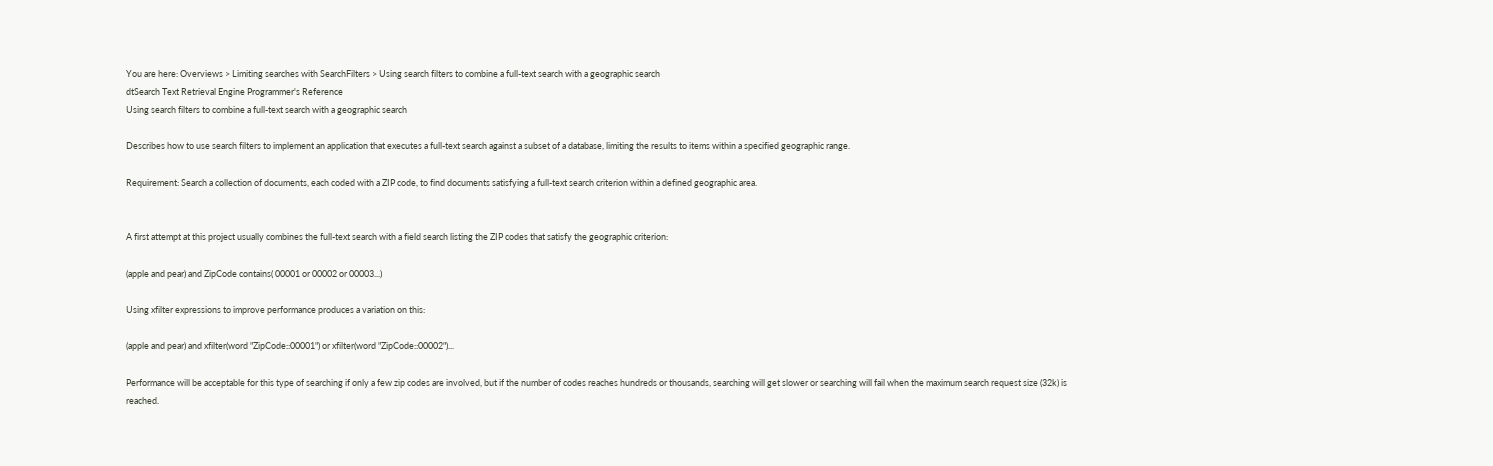You are here: Overviews > Limiting searches with SearchFilters > Using search filters to combine a full-text search with a geographic search
dtSearch Text Retrieval Engine Programmer's Reference
Using search filters to combine a full-text search with a geographic search

Describes how to use search filters to implement an application that executes a full-text search against a subset of a database, limiting the results to items within a specified geographic range.

Requirement: Search a collection of documents, each coded with a ZIP code, to find documents satisfying a full-text search criterion within a defined geographic area.


A first attempt at this project usually combines the full-text search with a field search listing the ZIP codes that satisfy the geographic criterion:

(apple and pear) and ZipCode contains( 00001 or 00002 or 00003...)

Using xfilter expressions to improve performance produces a variation on this:

(apple and pear) and xfilter(word "ZipCode::00001") or xfilter(word "ZipCode::00002")...

Performance will be acceptable for this type of searching if only a few zip codes are involved, but if the number of codes reaches hundreds or thousands, searching will get slower or searching will fail when the maximum search request size (32k) is reached.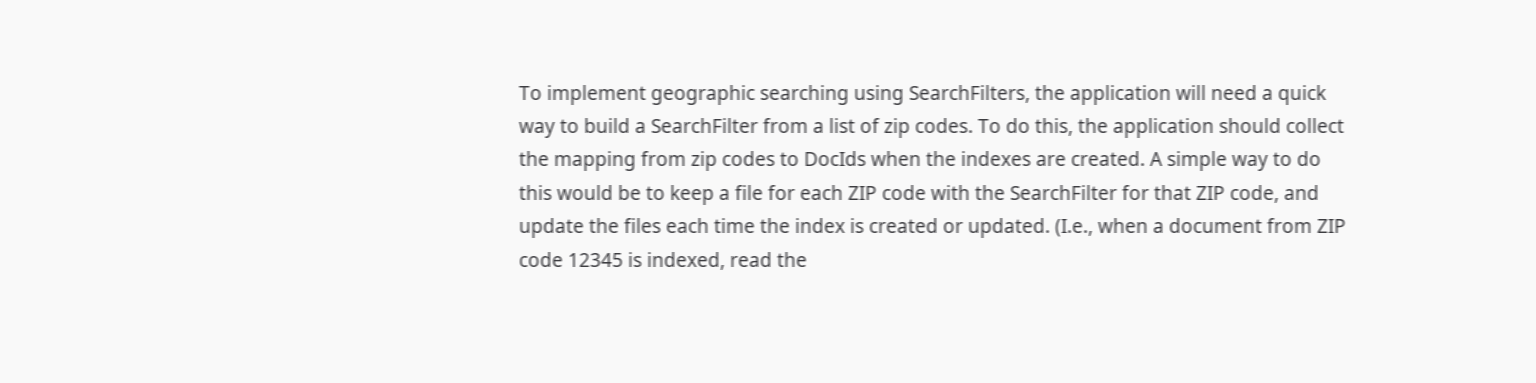To implement geographic searching using SearchFilters, the application will need a quick way to build a SearchFilter from a list of zip codes. To do this, the application should collect the mapping from zip codes to DocIds when the indexes are created. A simple way to do this would be to keep a file for each ZIP code with the SearchFilter for that ZIP code, and update the files each time the index is created or updated. (I.e., when a document from ZIP code 12345 is indexed, read the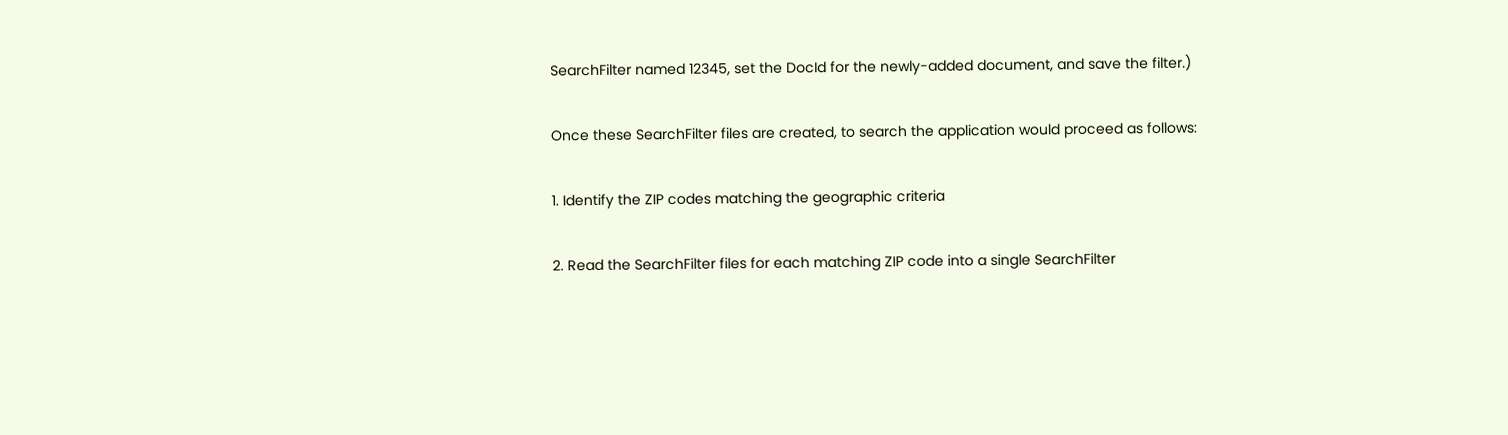SearchFilter named 12345, set the DocId for the newly-added document, and save the filter.)

Once these SearchFilter files are created, to search the application would proceed as follows:

1. Identify the ZIP codes matching the geographic criteria

2. Read the SearchFilter files for each matching ZIP code into a single SearchFilter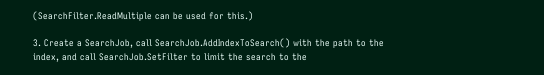(SearchFilter.ReadMultiple can be used for this.)

3. Create a SearchJob, call SearchJob.AddIndexToSearch() with the path to the index, and call SearchJob.SetFilter to limit the search to the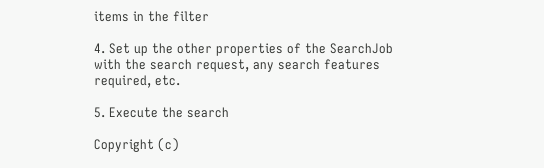items in the filter

4. Set up the other properties of the SearchJob with the search request, any search features required, etc.

5. Execute the search

Copyright (c)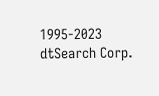1995-2023 dtSearch Corp.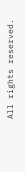All rights reserved.